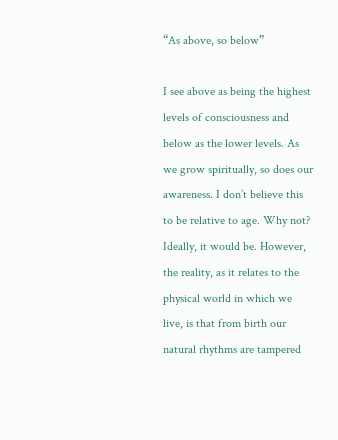“As above, so below”

I see above as being the highest levels of consciousness and below as the lower levels. As we grow spiritually, so does our awareness. I don’t believe this to be relative to age. Why not? Ideally, it would be. However, the reality, as it relates to the physical world in which we live, is that from birth our natural rhythms are tampered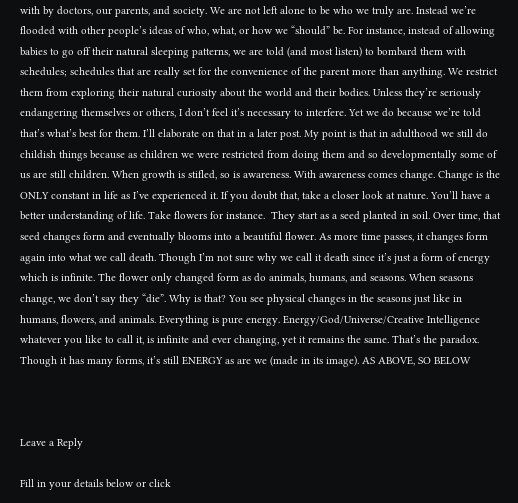with by doctors, our parents, and society. We are not left alone to be who we truly are. Instead we’re flooded with other people’s ideas of who, what, or how we “should” be. For instance, instead of allowing babies to go off their natural sleeping patterns, we are told (and most listen) to bombard them with schedules; schedules that are really set for the convenience of the parent more than anything. We restrict them from exploring their natural curiosity about the world and their bodies. Unless they’re seriously endangering themselves or others, I don’t feel it’s necessary to interfere. Yet we do because we’re told that’s what’s best for them. I’ll elaborate on that in a later post. My point is that in adulthood we still do childish things because as children we were restricted from doing them and so developmentally some of us are still children. When growth is stifled, so is awareness. With awareness comes change. Change is the ONLY constant in life as I’ve experienced it. If you doubt that, take a closer look at nature. You’ll have a better understanding of life. Take flowers for instance.  They start as a seed planted in soil. Over time, that seed changes form and eventually blooms into a beautiful flower. As more time passes, it changes form again into what we call death. Though I’m not sure why we call it death since it’s just a form of energy which is infinite. The flower only changed form as do animals, humans, and seasons. When seasons change, we don’t say they “die”. Why is that? You see physical changes in the seasons just like in humans, flowers, and animals. Everything is pure energy. Energy/God/Universe/Creative Intelligence whatever you like to call it, is infinite and ever changing, yet it remains the same. That’s the paradox. Though it has many forms, it’s still ENERGY as are we (made in its image). AS ABOVE, SO BELOW



Leave a Reply

Fill in your details below or click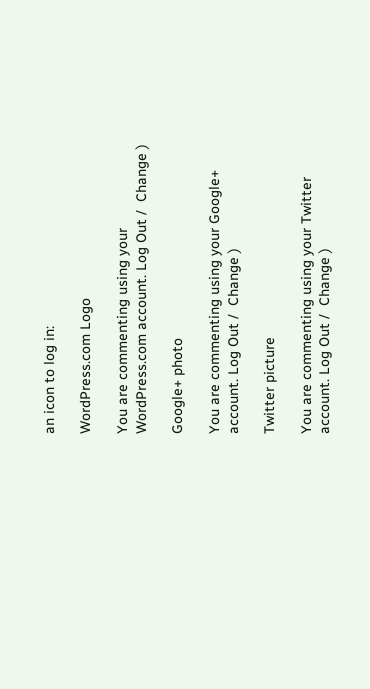an icon to log in:

WordPress.com Logo

You are commenting using your WordPress.com account. Log Out /  Change )

Google+ photo

You are commenting using your Google+ account. Log Out /  Change )

Twitter picture

You are commenting using your Twitter account. Log Out /  Change )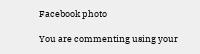Facebook photo

You are commenting using your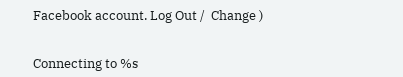Facebook account. Log Out /  Change )


Connecting to %s